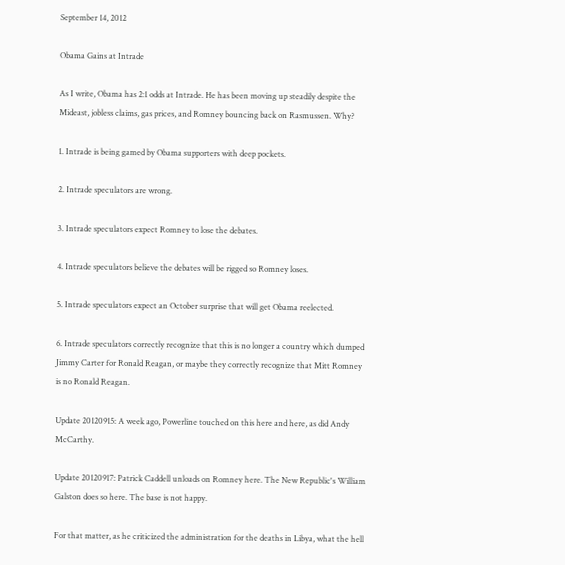September 14, 2012

Obama Gains at Intrade

As I write, Obama has 2:1 odds at Intrade. He has been moving up steadily despite the Mideast, jobless claims, gas prices, and Romney bouncing back on Rasmussen. Why?

1. Intrade is being gamed by Obama supporters with deep pockets.

2. Intrade speculators are wrong.

3. Intrade speculators expect Romney to lose the debates.

4. Intrade speculators believe the debates will be rigged so Romney loses.

5. Intrade speculators expect an October surprise that will get Obama reelected.

6. Intrade speculators correctly recognize that this is no longer a country which dumped Jimmy Carter for Ronald Reagan, or maybe they correctly recognize that Mitt Romney is no Ronald Reagan.

Update 20120915: A week ago, Powerline touched on this here and here, as did Andy McCarthy.

Update 20120917: Patrick Caddell unloads on Romney here. The New Republic's William Galston does so here. The base is not happy.

For that matter, as he criticized the administration for the deaths in Libya, what the hell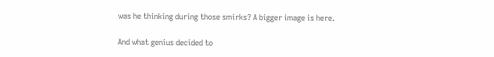was he thinking during those smirks? A bigger image is here.

And what genius decided to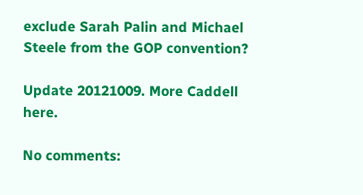exclude Sarah Palin and Michael Steele from the GOP convention?

Update 20121009. More Caddell here.

No comments: